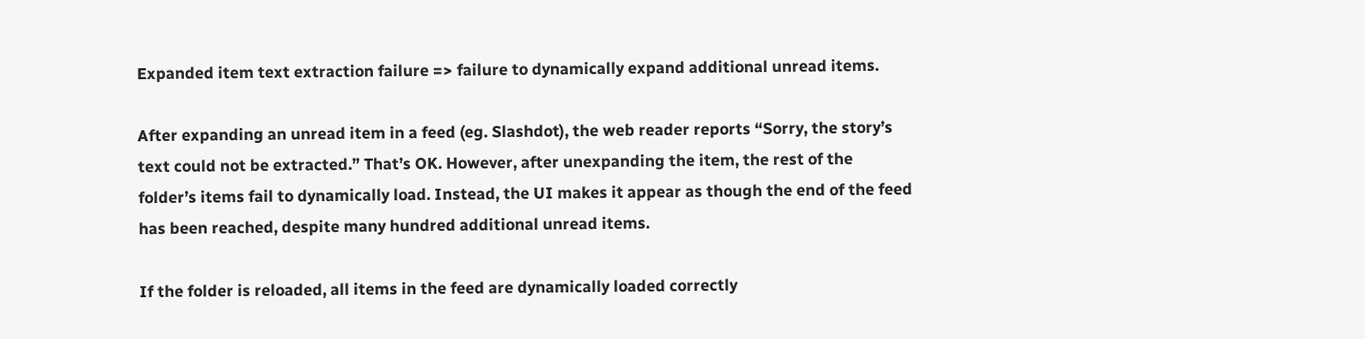Expanded item text extraction failure => failure to dynamically expand additional unread items.

After expanding an unread item in a feed (eg. Slashdot), the web reader reports “Sorry, the story’s text could not be extracted.” That’s OK. However, after unexpanding the item, the rest of the folder’s items fail to dynamically load. Instead, the UI makes it appear as though the end of the feed has been reached, despite many hundred additional unread items.

If the folder is reloaded, all items in the feed are dynamically loaded correctly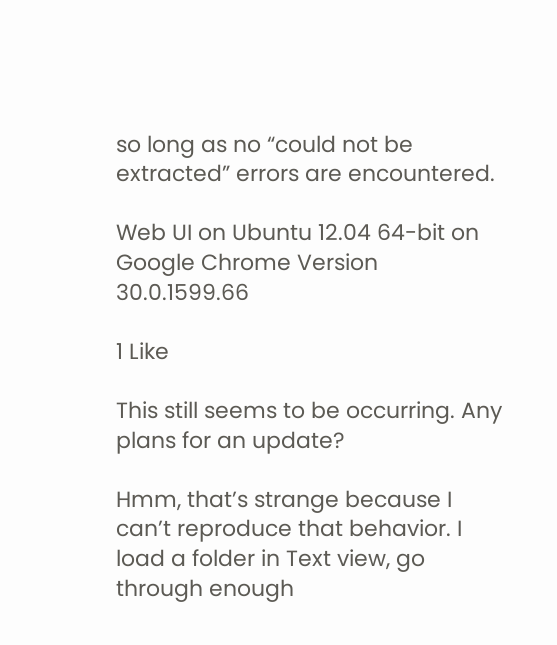so long as no “could not be extracted” errors are encountered.

Web UI on Ubuntu 12.04 64-bit on Google Chrome Version 30.0.1599.66

1 Like

This still seems to be occurring. Any plans for an update?

Hmm, that’s strange because I can’t reproduce that behavior. I load a folder in Text view, go through enough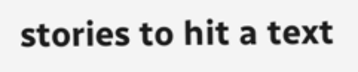stories to hit a text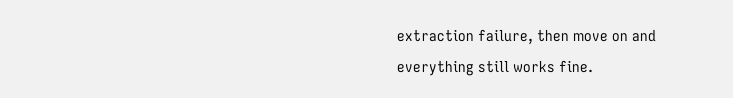extraction failure, then move on and everything still works fine.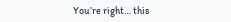You’re right… this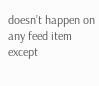doesn’t happen on any feed item except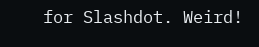for Slashdot. Weird!